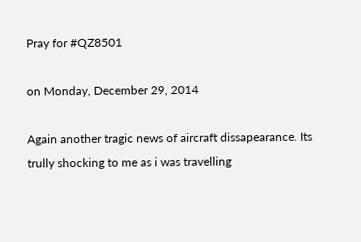Pray for #QZ8501

on Monday, December 29, 2014

Again another tragic news of aircraft dissapearance. Its trully shocking to me as i was travelling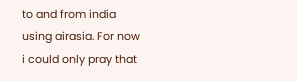to and from india using airasia. For now i could only pray that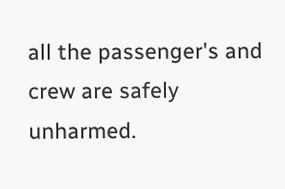all the passenger's and crew are safely unharmed.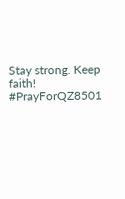Stay strong. Keep faith! #PrayForQZ8501